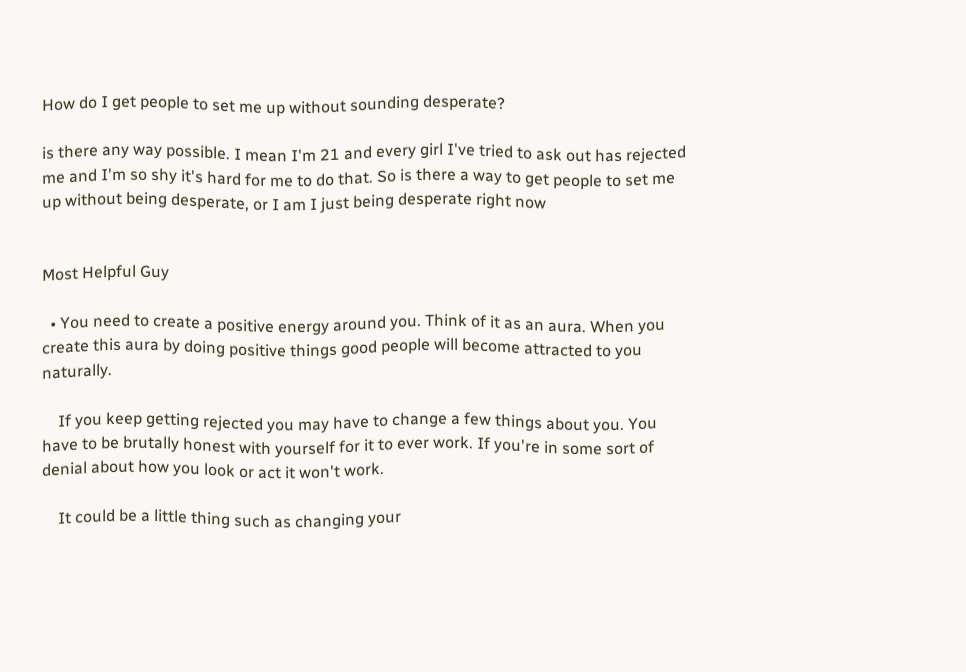How do I get people to set me up without sounding desperate?

is there any way possible. I mean I'm 21 and every girl I've tried to ask out has rejected me and I'm so shy it's hard for me to do that. So is there a way to get people to set me up without being desperate, or I am I just being desperate right now


Most Helpful Guy

  • You need to create a positive energy around you. Think of it as an aura. When you create this aura by doing positive things good people will become attracted to you naturally.

    If you keep getting rejected you may have to change a few things about you. You have to be brutally honest with yourself for it to ever work. If you're in some sort of denial about how you look or act it won't work.

    It could be a little thing such as changing your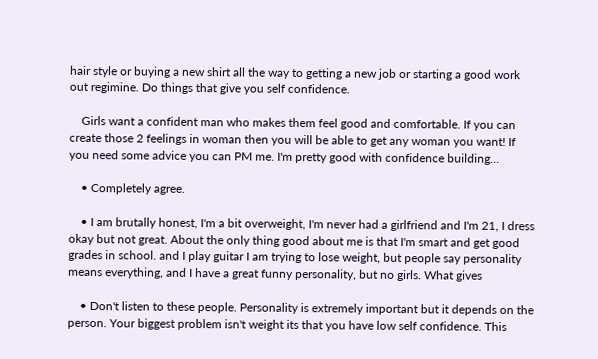hair style or buying a new shirt all the way to getting a new job or starting a good work out regimine. Do things that give you self confidence.

    Girls want a confident man who makes them feel good and comfortable. If you can create those 2 feelings in woman then you will be able to get any woman you want! If you need some advice you can PM me. I'm pretty good with confidence building...

    • Completely agree.

    • I am brutally honest, I'm a bit overweight, I'm never had a girlfriend and I'm 21, I dress okay but not great. About the only thing good about me is that I'm smart and get good grades in school. and I play guitar I am trying to lose weight, but people say personality means everything, and I have a great funny personality, but no girls. What gives

    • Don't listen to these people. Personality is extremely important but it depends on the person. Your biggest problem isn't weight its that you have low self confidence. This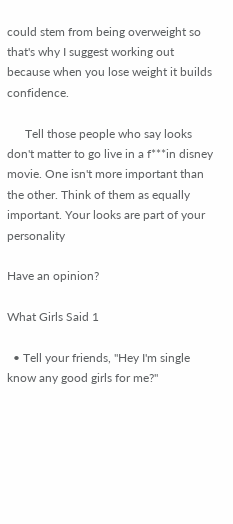could stem from being overweight so that's why I suggest working out because when you lose weight it builds confidence.

      Tell those people who say looks don't matter to go live in a f***in disney movie. One isn't more important than the other. Think of them as equally important. Your looks are part of your personality

Have an opinion?

What Girls Said 1

  • Tell your friends, "Hey I'm single know any good girls for me?"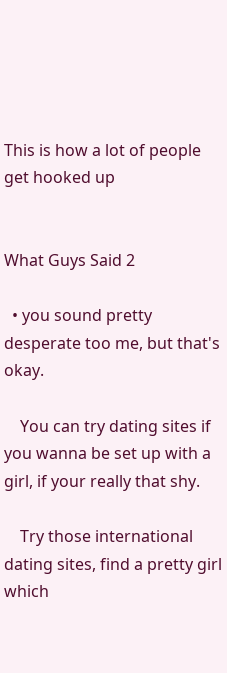This is how a lot of people get hooked up


What Guys Said 2

  • you sound pretty desperate too me, but that's okay.

    You can try dating sites if you wanna be set up with a girl, if your really that shy.

    Try those international dating sites, find a pretty girl which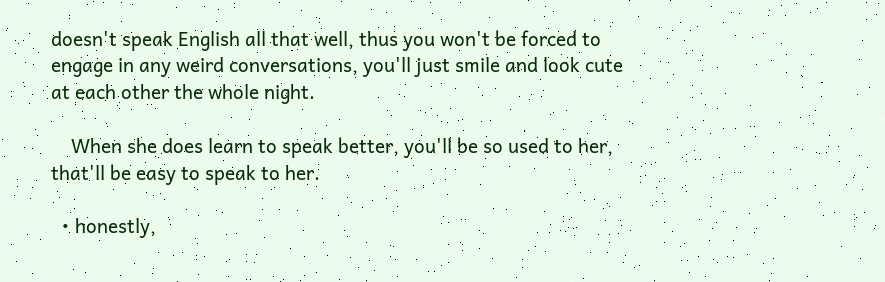doesn't speak English all that well, thus you won't be forced to engage in any weird conversations, you'll just smile and look cute at each other the whole night.

    When she does learn to speak better, you'll be so used to her, that'll be easy to speak to her.

  • honestly,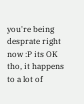you're being desprate right now :P its OK tho, it happens to a lot of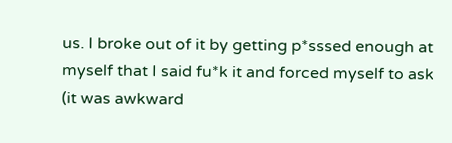us. I broke out of it by getting p*sssed enough at myself that I said fu*k it and forced myself to ask (it was awkward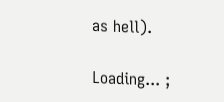as hell).

Loading... ;